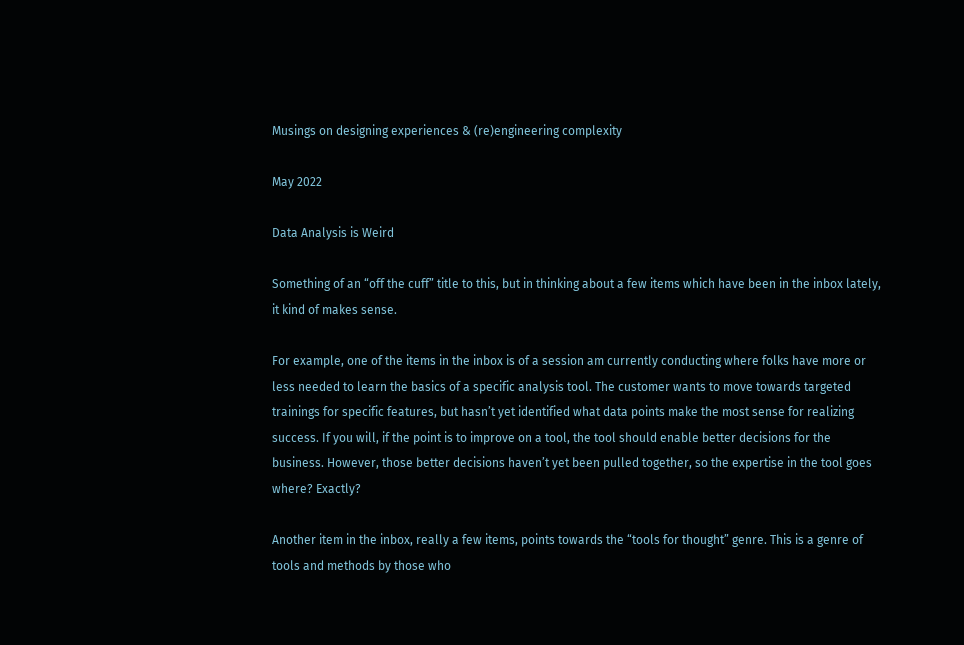Musings on designing experiences & (re)engineering complexity

May 2022

Data Analysis is Weird

Something of an “off the cuff” title to this, but in thinking about a few items which have been in the inbox lately, it kind of makes sense.

For example, one of the items in the inbox is of a session am currently conducting where folks have more or less needed to learn the basics of a specific analysis tool. The customer wants to move towards targeted trainings for specific features, but hasn’t yet identified what data points make the most sense for realizing success. If you will, if the point is to improve on a tool, the tool should enable better decisions for the business. However, those better decisions haven’t yet been pulled together, so the expertise in the tool goes where? Exactly?

Another item in the inbox, really a few items, points towards the “tools for thought” genre. This is a genre of tools and methods by those who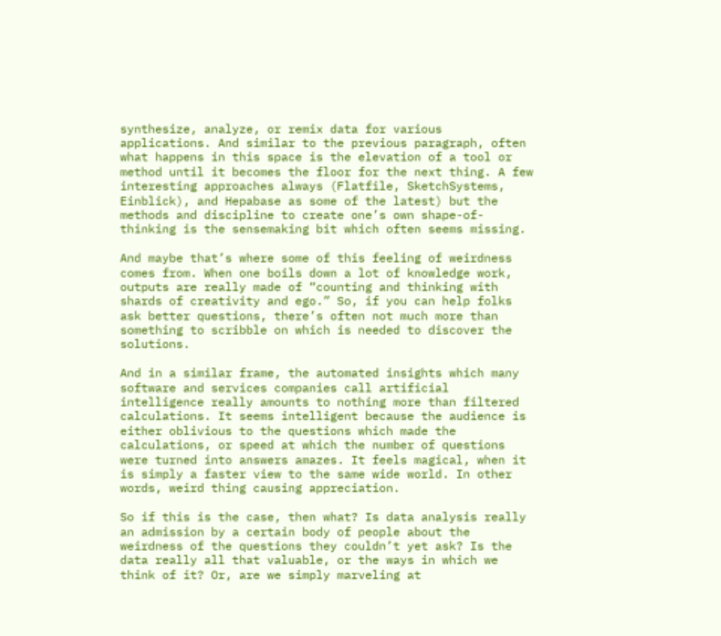synthesize, analyze, or remix data for various applications. And similar to the previous paragraph, often what happens in this space is the elevation of a tool or method until it becomes the floor for the next thing. A few interesting approaches always (Flatfile, SketchSystems, Einblick), and Hepabase as some of the latest) but the methods and discipline to create one’s own shape-of-thinking is the sensemaking bit which often seems missing.

And maybe that’s where some of this feeling of weirdness comes from. When one boils down a lot of knowledge work, outputs are really made of “counting and thinking with shards of creativity and ego.” So, if you can help folks ask better questions, there’s often not much more than something to scribble on which is needed to discover the solutions.

And in a similar frame, the automated insights which many software and services companies call artificial intelligence really amounts to nothing more than filtered calculations. It seems intelligent because the audience is either oblivious to the questions which made the calculations, or speed at which the number of questions were turned into answers amazes. It feels magical, when it is simply a faster view to the same wide world. In other words, weird thing causing appreciation.

So if this is the case, then what? Is data analysis really an admission by a certain body of people about the weirdness of the questions they couldn’t yet ask? Is the data really all that valuable, or the ways in which we think of it? Or, are we simply marveling at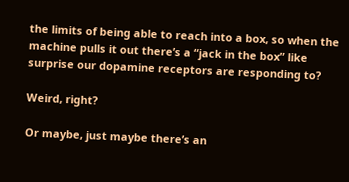the limits of being able to reach into a box, so when the machine pulls it out there’s a “jack in the box” like surprise our dopamine receptors are responding to?

Weird, right?

Or maybe, just maybe there’s an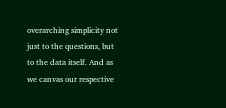overarching simplicity not just to the questions, but to the data itself. And as we canvas our respective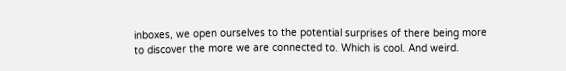inboxes, we open ourselves to the potential surprises of there being more to discover the more we are connected to. Which is cool. And weird.